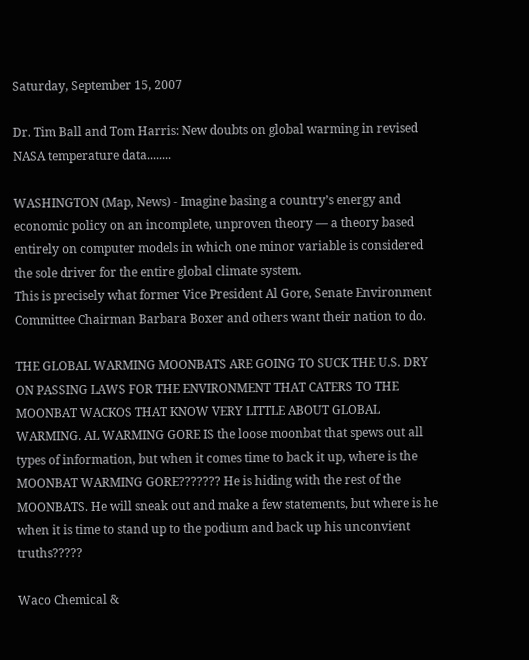Saturday, September 15, 2007

Dr. Tim Ball and Tom Harris: New doubts on global warming in revised NASA temperature data........

WASHINGTON (Map, News) - Imagine basing a country’s energy and economic policy on an incomplete, unproven theory — a theory based entirely on computer models in which one minor variable is considered the sole driver for the entire global climate system.
This is precisely what former Vice President Al Gore, Senate Environment Committee Chairman Barbara Boxer and others want their nation to do.

THE GLOBAL WARMING MOONBATS ARE GOING TO SUCK THE U.S. DRY ON PASSING LAWS FOR THE ENVIRONMENT THAT CATERS TO THE MOONBAT WACKOS THAT KNOW VERY LITTLE ABOUT GLOBAL WARMING. AL WARMING GORE IS the loose moonbat that spews out all types of information, but when it comes time to back it up, where is the MOONBAT WARMING GORE??????? He is hiding with the rest of the MOONBATS. He will sneak out and make a few statements, but where is he when it is time to stand up to the podium and back up his unconvient truths?????

Waco Chemical &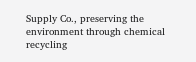Supply Co., preserving the environment through chemical recycling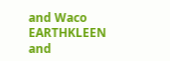and Waco EARTHKLEEN and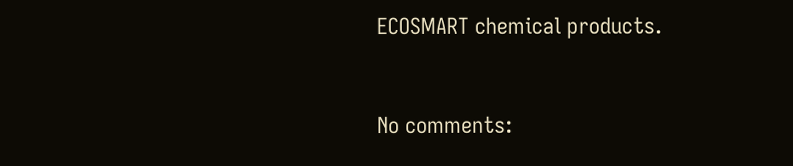ECOSMART chemical products.


No comments: